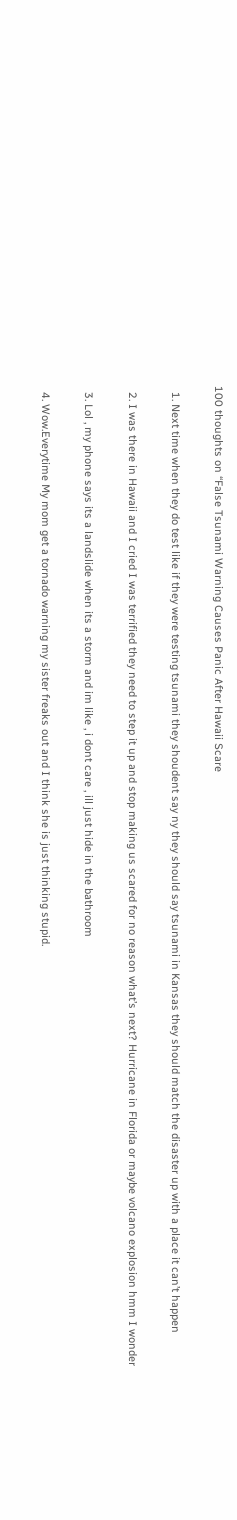100 thoughts on “False Tsunami Warning Causes Panic After Hawaii Scare

  1. Next time when they do test like if they were testing tsunami they shoudent say ny they should say tsunami in Kansas they should match the disaster up with a place it can’t happen

  2. I was there in Hawaii and I cried I was terrified they need to step it up and stop making us scared for no reason what’s next? Hurricane in Florida or maybe volcano explosion hmm I wonder

  3. Lol , my phone says its a landslide when its a storm and im like , i dont care , ill just hide in the bathroom

  4. Wow.Everytime My mom get a tornado warning my sister freaks out and I think she is just thinking stupid.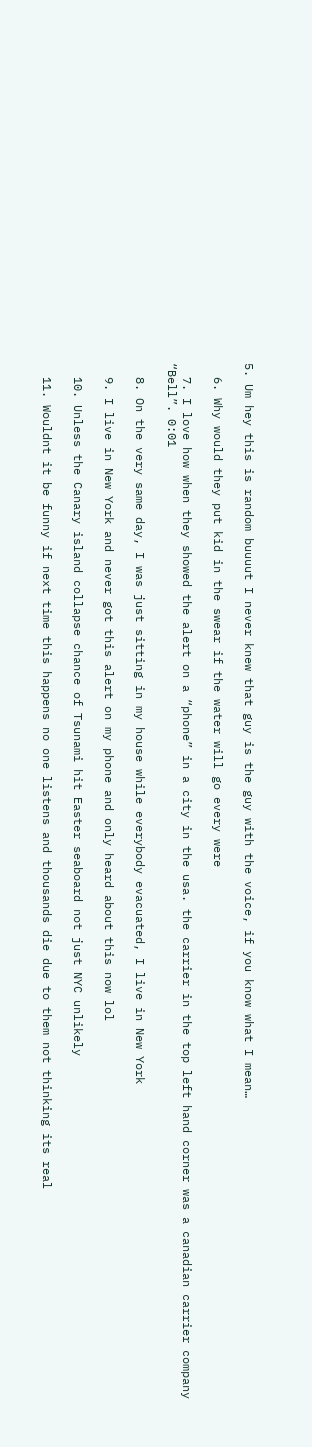5. Um hey this is random buuuut I never knew that guy is the guy with the voice, if you know what I mean…

  6. Why would they put kid in the swear if the water will go every were

  7. I love how when they showed the alert on a “phone” in a city in the usa. the carrier in the top left hand corner was a canadian carrier company “Bell”. 0:01

  8. On the very same day, I was just sitting in my house while everybody evacuated, I live in New York

  9. I live in New York and never got this alert on my phone and only heard about this now lol

  10. Unless the Canary island collapse chance of Tsunami hit Easter seaboard not just NYC unlikely

  11. Wouldnt it be funny if next time this happens no one listens and thousands die due to them not thinking its real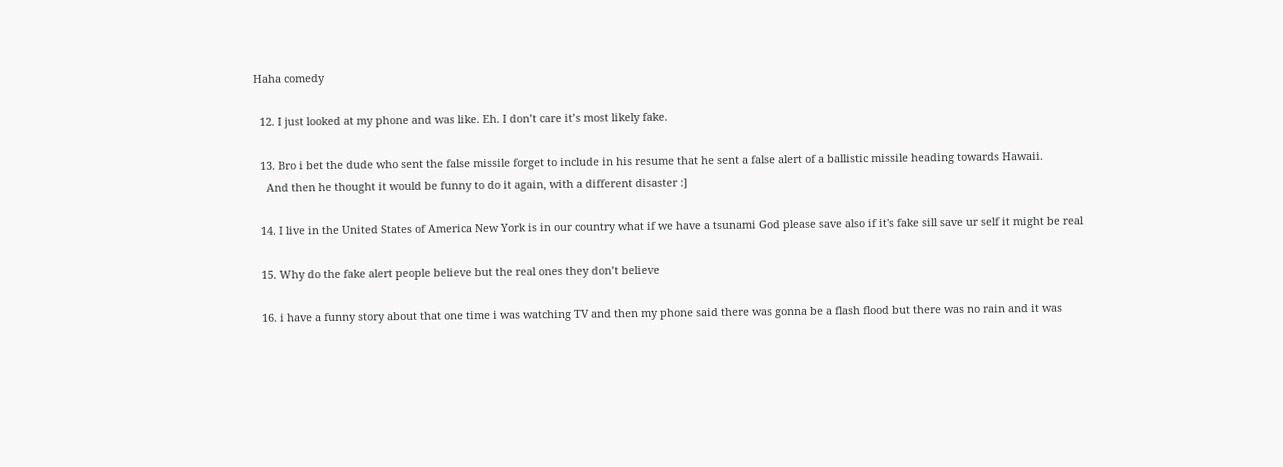Haha comedy

  12. I just looked at my phone and was like. Eh. I don’t care it’s most likely fake.

  13. Bro i bet the dude who sent the false missile forget to include in his resume that he sent a false alert of a ballistic missile heading towards Hawaii.
    And then he thought it would be funny to do it again, with a different disaster :]

  14. I live in the United States of America New York is in our country what if we have a tsunami God please save also if it's fake sill save ur self it might be real

  15. Why do the fake alert people believe but the real ones they don’t believe

  16. i have a funny story about that one time i was watching TV and then my phone said there was gonna be a flash flood but there was no rain and it was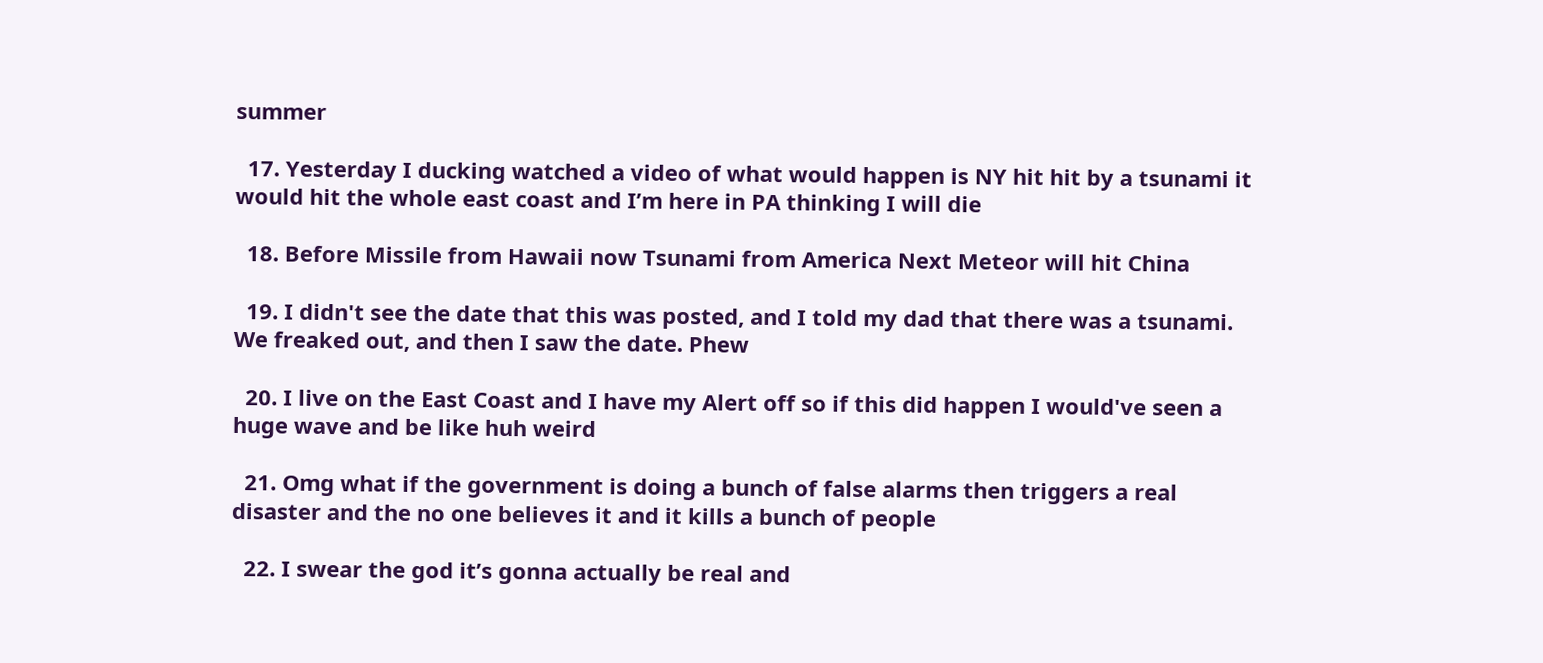summer

  17. Yesterday I ducking watched a video of what would happen is NY hit hit by a tsunami it would hit the whole east coast and I’m here in PA thinking I will die

  18. Before Missile from Hawaii now Tsunami from America Next Meteor will hit China

  19. I didn't see the date that this was posted, and I told my dad that there was a tsunami. We freaked out, and then I saw the date. Phew

  20. I live on the East Coast and I have my Alert off so if this did happen I would've seen a huge wave and be like huh weird

  21. Omg what if the government is doing a bunch of false alarms then triggers a real disaster and the no one believes it and it kills a bunch of people

  22. I swear the god it’s gonna actually be real and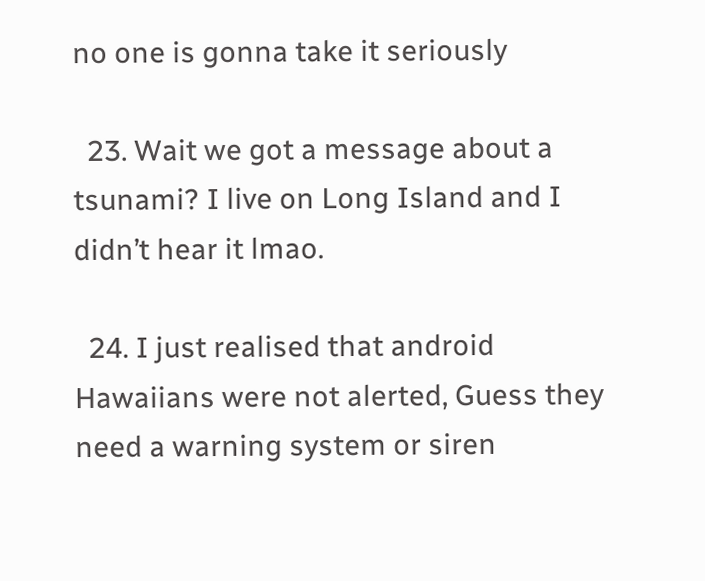no one is gonna take it seriously

  23. Wait we got a message about a tsunami? I live on Long Island and I didn’t hear it lmao.

  24. I just realised that android Hawaiians were not alerted, Guess they need a warning system or siren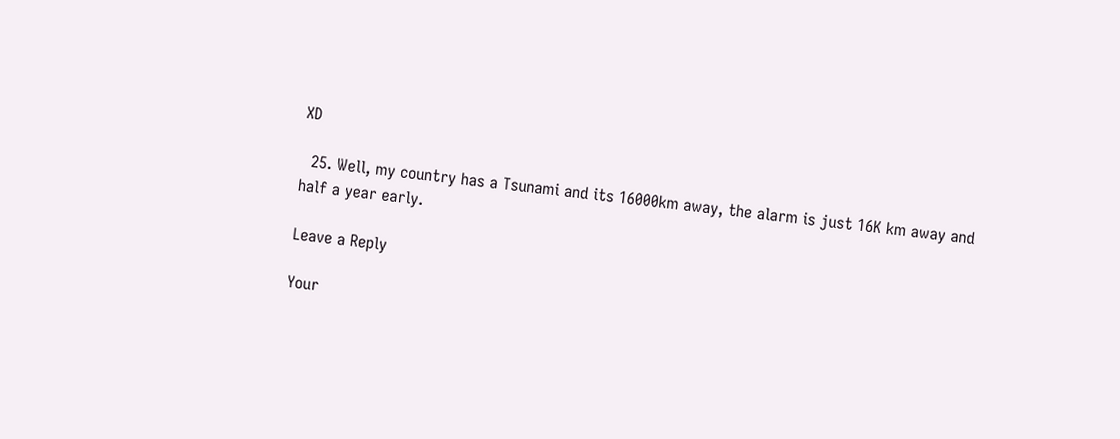XD

  25. Well, my country has a Tsunami and its 16000km away, the alarm is just 16K km away and half a year early.

Leave a Reply

Your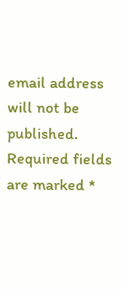email address will not be published. Required fields are marked *